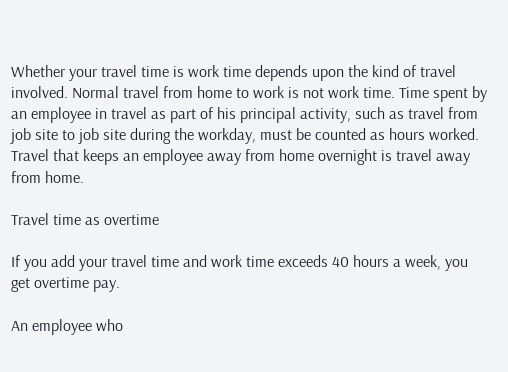Whether your travel time is work time depends upon the kind of travel involved. Normal travel from home to work is not work time. Time spent by an employee in travel as part of his principal activity, such as travel from job site to job site during the workday, must be counted as hours worked. Travel that keeps an employee away from home overnight is travel away from home.

Travel time as overtime

If you add your travel time and work time exceeds 40 hours a week, you get overtime pay.

An employee who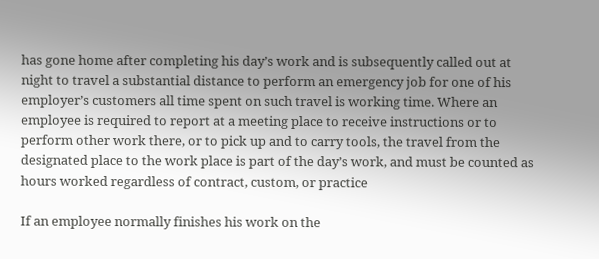has gone home after completing his day’s work and is subsequently called out at night to travel a substantial distance to perform an emergency job for one of his employer’s customers all time spent on such travel is working time. Where an employee is required to report at a meeting place to receive instructions or to perform other work there, or to pick up and to carry tools, the travel from the designated place to the work place is part of the day’s work, and must be counted as hours worked regardless of contract, custom, or practice

If an employee normally finishes his work on the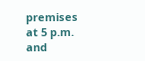premises at 5 p.m. and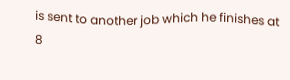is sent to another job which he finishes at 8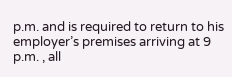p.m. and is required to return to his employer’s premises arriving at 9 p.m. , all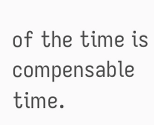of the time is compensable time.